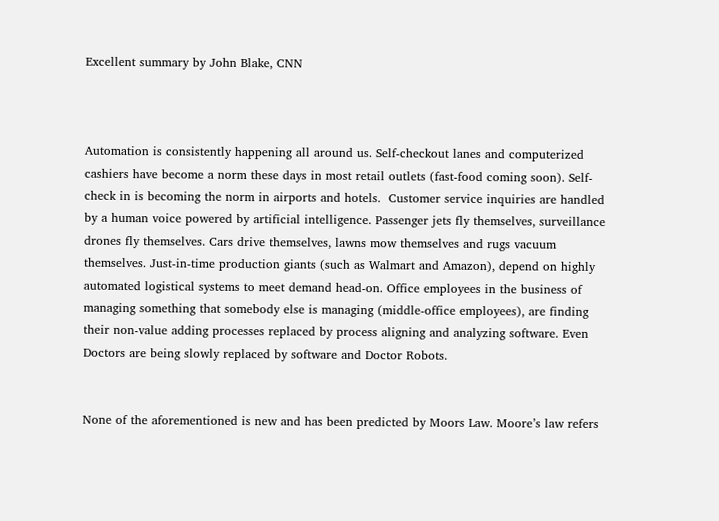Excellent summary by John Blake, CNN



Automation is consistently happening all around us. Self-checkout lanes and computerized cashiers have become a norm these days in most retail outlets (fast-food coming soon). Self-check in is becoming the norm in airports and hotels.  Customer service inquiries are handled by a human voice powered by artificial intelligence. Passenger jets fly themselves, surveillance drones fly themselves. Cars drive themselves, lawns mow themselves and rugs vacuum themselves. Just-in-time production giants (such as Walmart and Amazon), depend on highly automated logistical systems to meet demand head-on. Office employees in the business of managing something that somebody else is managing (middle-office employees), are finding their non-value adding processes replaced by process aligning and analyzing software. Even Doctors are being slowly replaced by software and Doctor Robots.


None of the aforementioned is new and has been predicted by Moors Law. Moore’s law refers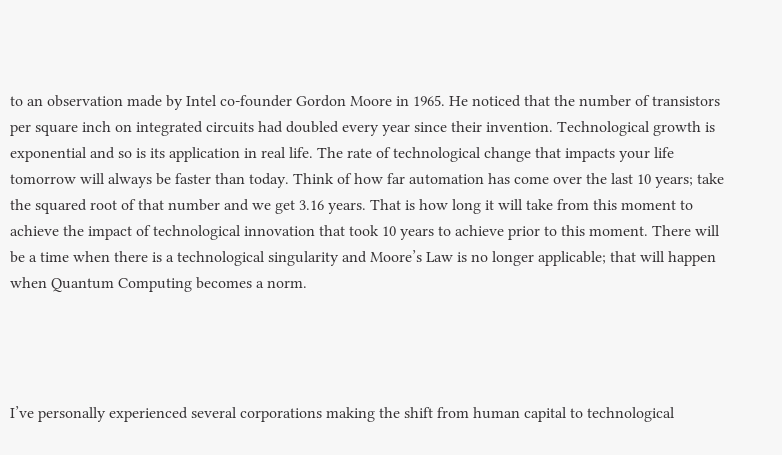to an observation made by Intel co-founder Gordon Moore in 1965. He noticed that the number of transistors per square inch on integrated circuits had doubled every year since their invention. Technological growth is exponential and so is its application in real life. The rate of technological change that impacts your life tomorrow will always be faster than today. Think of how far automation has come over the last 10 years; take the squared root of that number and we get 3.16 years. That is how long it will take from this moment to achieve the impact of technological innovation that took 10 years to achieve prior to this moment. There will be a time when there is a technological singularity and Moore’s Law is no longer applicable; that will happen when Quantum Computing becomes a norm.




I’ve personally experienced several corporations making the shift from human capital to technological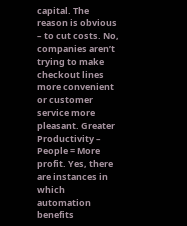capital. The reason is obvious – to cut costs. No, companies aren’t trying to make checkout lines more convenient or customer service more pleasant. Greater Productivity – People = More profit. Yes, there are instances in which automation benefits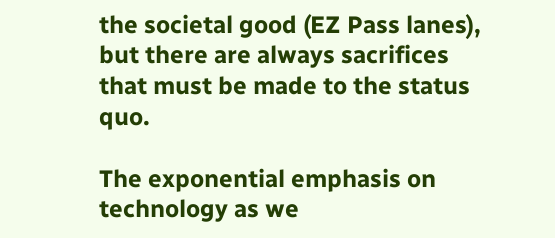the societal good (EZ Pass lanes), but there are always sacrifices that must be made to the status quo.

The exponential emphasis on technology as we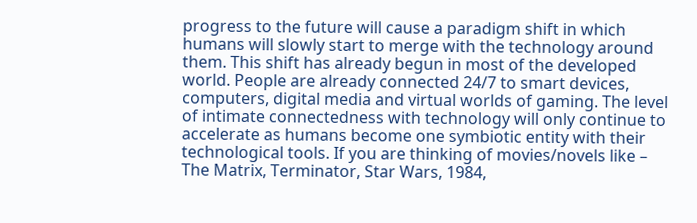progress to the future will cause a paradigm shift in which humans will slowly start to merge with the technology around them. This shift has already begun in most of the developed world. People are already connected 24/7 to smart devices, computers, digital media and virtual worlds of gaming. The level of intimate connectedness with technology will only continue to accelerate as humans become one symbiotic entity with their technological tools. If you are thinking of movies/novels like – The Matrix, Terminator, Star Wars, 1984,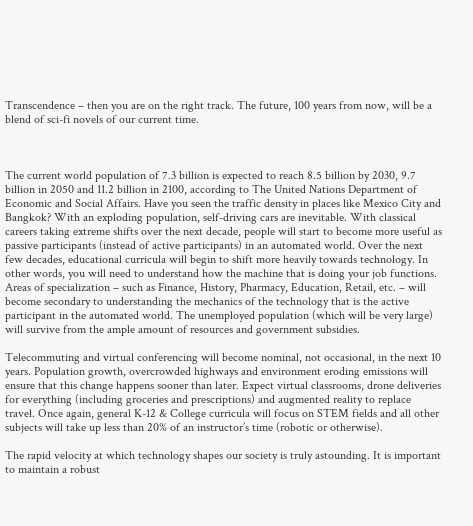Transcendence – then you are on the right track. The future, 100 years from now, will be a blend of sci-fi novels of our current time.



The current world population of 7.3 billion is expected to reach 8.5 billion by 2030, 9.7 billion in 2050 and 11.2 billion in 2100, according to The United Nations Department of Economic and Social Affairs. Have you seen the traffic density in places like Mexico City and Bangkok? With an exploding population, self-driving cars are inevitable. With classical careers taking extreme shifts over the next decade, people will start to become more useful as passive participants (instead of active participants) in an automated world. Over the next few decades, educational curricula will begin to shift more heavily towards technology. In other words, you will need to understand how the machine that is doing your job functions. Areas of specialization – such as Finance, History, Pharmacy, Education, Retail, etc. – will become secondary to understanding the mechanics of the technology that is the active participant in the automated world. The unemployed population (which will be very large) will survive from the ample amount of resources and government subsidies.

Telecommuting and virtual conferencing will become nominal, not occasional, in the next 10 years. Population growth, overcrowded highways and environment eroding emissions will ensure that this change happens sooner than later. Expect virtual classrooms, drone deliveries for everything (including groceries and prescriptions) and augmented reality to replace travel. Once again, general K-12 & College curricula will focus on STEM fields and all other subjects will take up less than 20% of an instructor’s time (robotic or otherwise).

The rapid velocity at which technology shapes our society is truly astounding. It is important to maintain a robust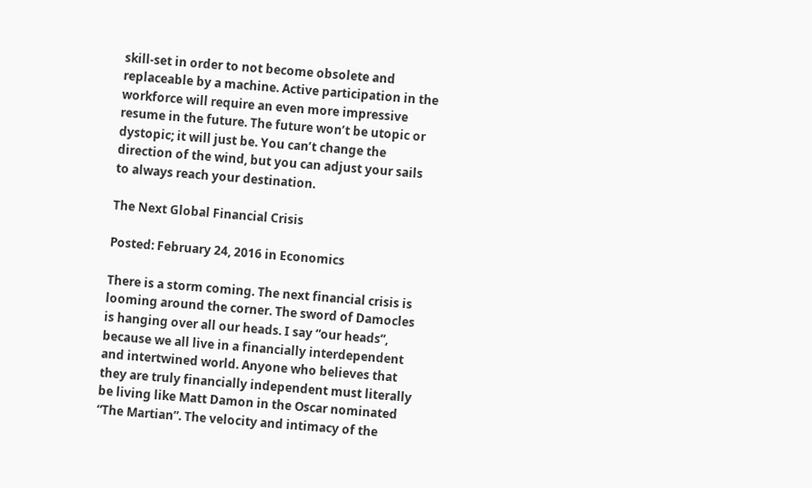skill-set in order to not become obsolete and replaceable by a machine. Active participation in the workforce will require an even more impressive resume in the future. The future won’t be utopic or dystopic; it will just be. You can’t change the direction of the wind, but you can adjust your sails to always reach your destination.

The Next Global Financial Crisis

Posted: February 24, 2016 in Economics

There is a storm coming. The next financial crisis is looming around the corner. The sword of Damocles is hanging over all our heads. I say “our heads”, because we all live in a financially interdependent and intertwined world. Anyone who believes that they are truly financially independent must literally be living like Matt Damon in the Oscar nominated “The Martian”. The velocity and intimacy of the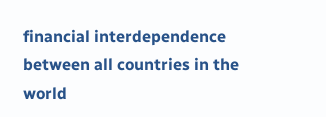financial interdependence between all countries in the world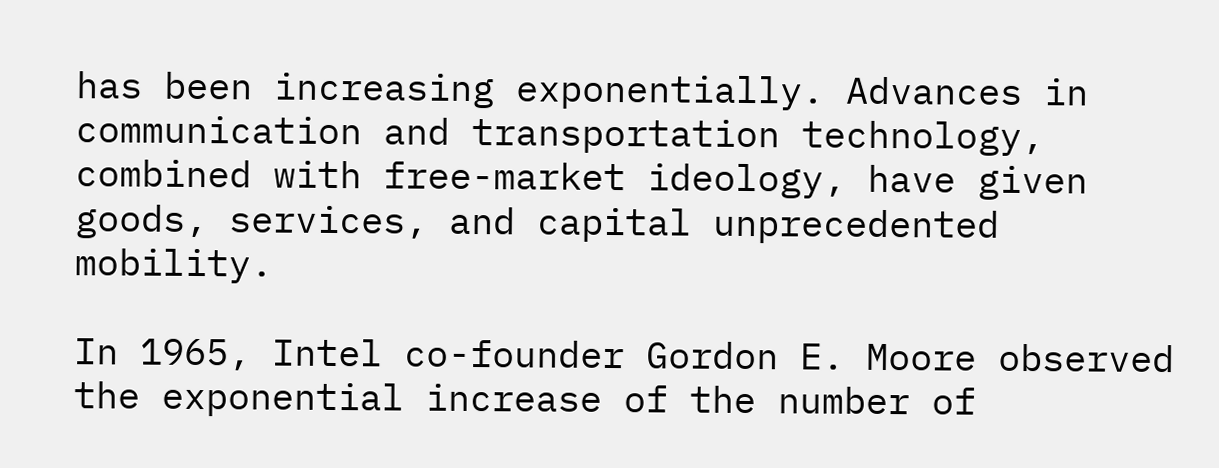has been increasing exponentially. Advances in communication and transportation technology, combined with free-market ideology, have given goods, services, and capital unprecedented mobility.

In 1965, Intel co-founder Gordon E. Moore observed the exponential increase of the number of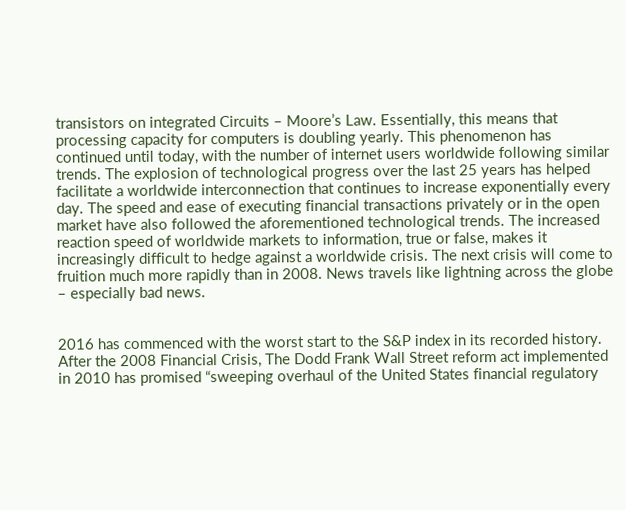transistors on integrated Circuits – Moore’s Law. Essentially, this means that processing capacity for computers is doubling yearly. This phenomenon has continued until today, with the number of internet users worldwide following similar trends. The explosion of technological progress over the last 25 years has helped facilitate a worldwide interconnection that continues to increase exponentially every day. The speed and ease of executing financial transactions privately or in the open market have also followed the aforementioned technological trends. The increased reaction speed of worldwide markets to information, true or false, makes it increasingly difficult to hedge against a worldwide crisis. The next crisis will come to fruition much more rapidly than in 2008. News travels like lightning across the globe – especially bad news.


2016 has commenced with the worst start to the S&P index in its recorded history. After the 2008 Financial Crisis, The Dodd Frank Wall Street reform act implemented in 2010 has promised “sweeping overhaul of the United States financial regulatory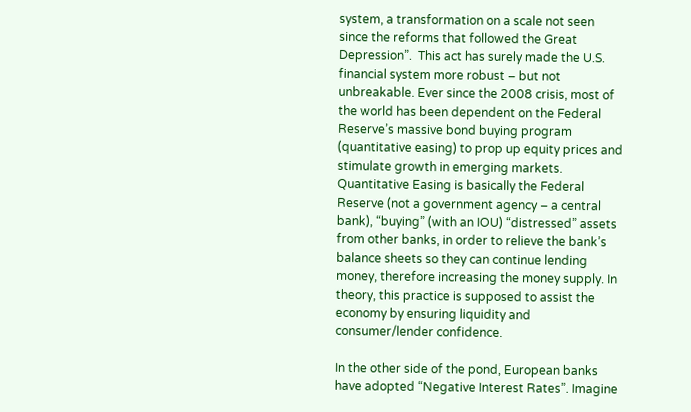system, a transformation on a scale not seen since the reforms that followed the Great Depression”.  This act has surely made the U.S. financial system more robust – but not unbreakable. Ever since the 2008 crisis, most of the world has been dependent on the Federal Reserve’s massive bond buying program (quantitative easing) to prop up equity prices and stimulate growth in emerging markets. Quantitative Easing is basically the Federal Reserve (not a government agency – a central bank), “buying” (with an IOU) “distressed” assets from other banks, in order to relieve the bank’s balance sheets so they can continue lending money, therefore increasing the money supply. In theory, this practice is supposed to assist the economy by ensuring liquidity and consumer/lender confidence.

In the other side of the pond, European banks have adopted “Negative Interest Rates”. Imagine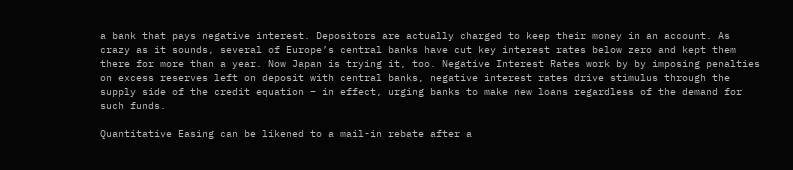a bank that pays negative interest. Depositors are actually charged to keep their money in an account. As crazy as it sounds, several of Europe’s central banks have cut key interest rates below zero and kept them there for more than a year. Now Japan is trying it, too. Negative Interest Rates work by by imposing penalties on excess reserves left on deposit with central banks, negative interest rates drive stimulus through the supply side of the credit equation – in effect, urging banks to make new loans regardless of the demand for such funds.

Quantitative Easing can be likened to a mail-in rebate after a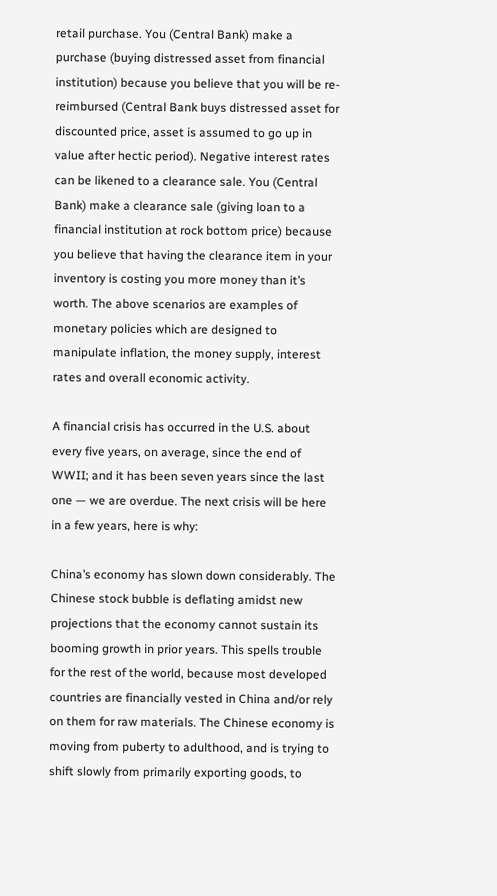retail purchase. You (Central Bank) make a purchase (buying distressed asset from financial institution) because you believe that you will be re-reimbursed (Central Bank buys distressed asset for discounted price, asset is assumed to go up in value after hectic period). Negative interest rates can be likened to a clearance sale. You (Central Bank) make a clearance sale (giving loan to a financial institution at rock bottom price) because you believe that having the clearance item in your inventory is costing you more money than it’s worth. The above scenarios are examples of monetary policies which are designed to manipulate inflation, the money supply, interest rates and overall economic activity.

A financial crisis has occurred in the U.S. about every five years, on average, since the end of WWII; and it has been seven years since the last one — we are overdue. The next crisis will be here in a few years, here is why:

China’s economy has slown down considerably. The Chinese stock bubble is deflating amidst new projections that the economy cannot sustain its booming growth in prior years. This spells trouble for the rest of the world, because most developed countries are financially vested in China and/or rely on them for raw materials. The Chinese economy is moving from puberty to adulthood, and is trying to shift slowly from primarily exporting goods, to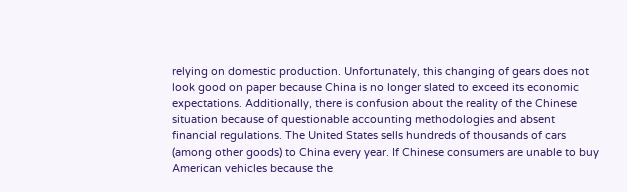relying on domestic production. Unfortunately, this changing of gears does not look good on paper because China is no longer slated to exceed its economic expectations. Additionally, there is confusion about the reality of the Chinese situation because of questionable accounting methodologies and absent financial regulations. The United States sells hundreds of thousands of cars (among other goods) to China every year. If Chinese consumers are unable to buy American vehicles because the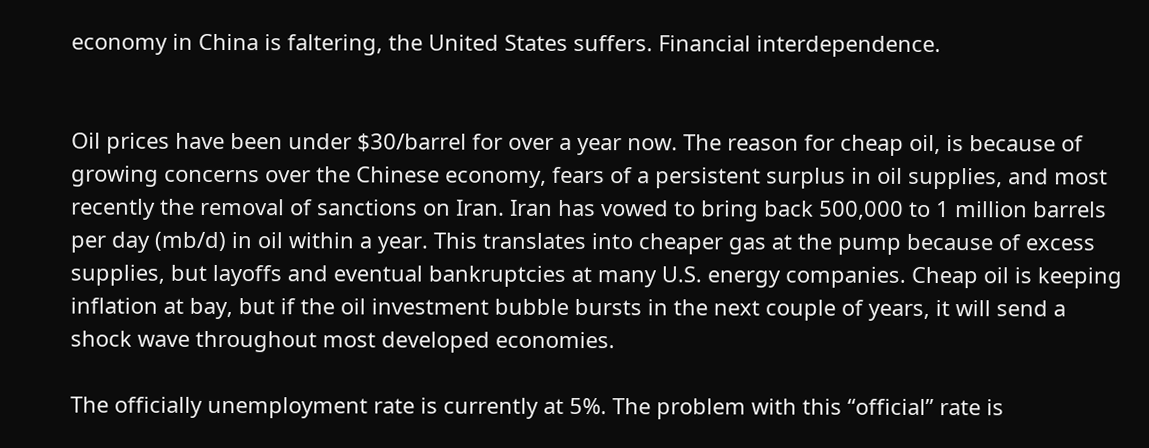economy in China is faltering, the United States suffers. Financial interdependence.


Oil prices have been under $30/barrel for over a year now. The reason for cheap oil, is because of growing concerns over the Chinese economy, fears of a persistent surplus in oil supplies, and most recently the removal of sanctions on Iran. Iran has vowed to bring back 500,000 to 1 million barrels per day (mb/d) in oil within a year. This translates into cheaper gas at the pump because of excess supplies, but layoffs and eventual bankruptcies at many U.S. energy companies. Cheap oil is keeping inflation at bay, but if the oil investment bubble bursts in the next couple of years, it will send a shock wave throughout most developed economies.

The officially unemployment rate is currently at 5%. The problem with this “official” rate is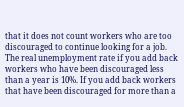that it does not count workers who are too discouraged to continue looking for a job. The real unemployment rate if you add back workers who have been discouraged less than a year is 10%. If you add back workers that have been discouraged for more than a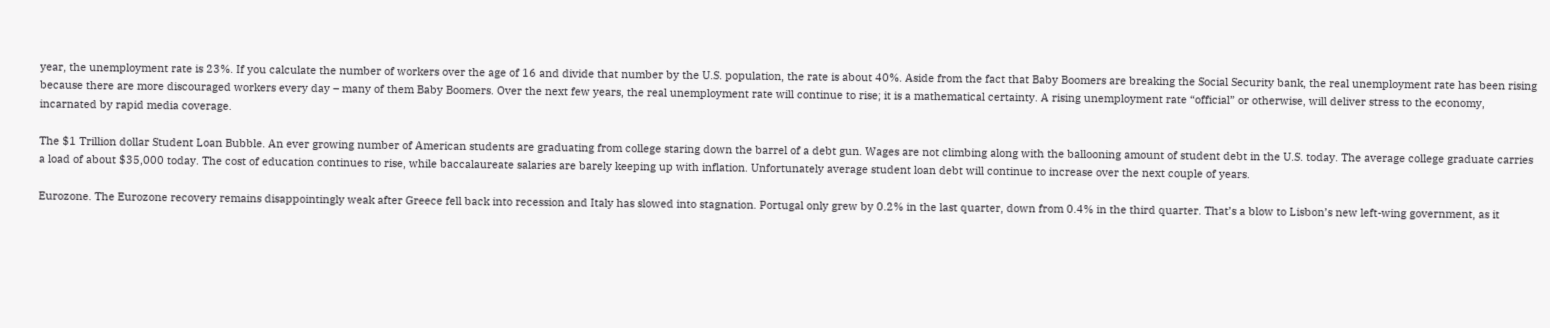year, the unemployment rate is 23%. If you calculate the number of workers over the age of 16 and divide that number by the U.S. population, the rate is about 40%. Aside from the fact that Baby Boomers are breaking the Social Security bank, the real unemployment rate has been rising because there are more discouraged workers every day – many of them Baby Boomers. Over the next few years, the real unemployment rate will continue to rise; it is a mathematical certainty. A rising unemployment rate “official” or otherwise, will deliver stress to the economy, incarnated by rapid media coverage.

The $1 Trillion dollar Student Loan Bubble. An ever growing number of American students are graduating from college staring down the barrel of a debt gun. Wages are not climbing along with the ballooning amount of student debt in the U.S. today. The average college graduate carries a load of about $35,000 today. The cost of education continues to rise, while baccalaureate salaries are barely keeping up with inflation. Unfortunately average student loan debt will continue to increase over the next couple of years.

Eurozone. The Eurozone recovery remains disappointingly weak after Greece fell back into recession and Italy has slowed into stagnation. Portugal only grew by 0.2% in the last quarter, down from 0.4% in the third quarter. That’s a blow to Lisbon’s new left-wing government, as it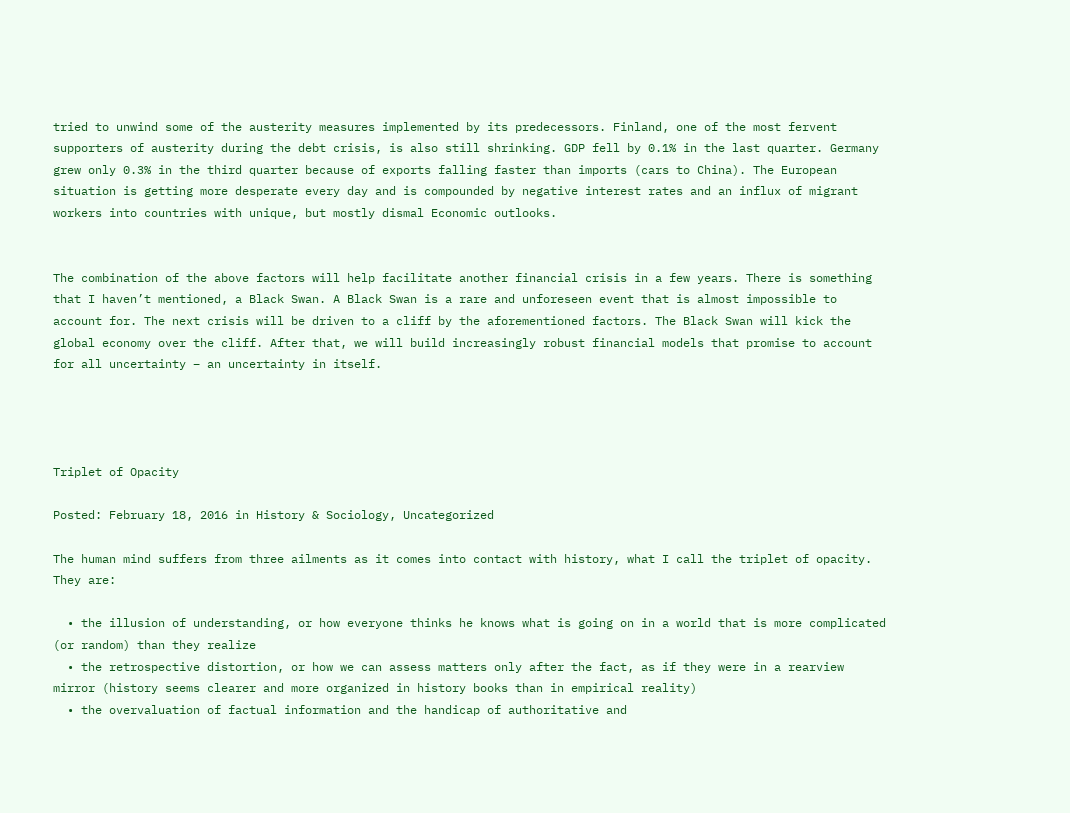tried to unwind some of the austerity measures implemented by its predecessors. Finland, one of the most fervent supporters of austerity during the debt crisis, is also still shrinking. GDP fell by 0.1% in the last quarter. Germany grew only 0.3% in the third quarter because of exports falling faster than imports (cars to China). The European situation is getting more desperate every day and is compounded by negative interest rates and an influx of migrant workers into countries with unique, but mostly dismal Economic outlooks.


The combination of the above factors will help facilitate another financial crisis in a few years. There is something that I haven’t mentioned, a Black Swan. A Black Swan is a rare and unforeseen event that is almost impossible to account for. The next crisis will be driven to a cliff by the aforementioned factors. The Black Swan will kick the global economy over the cliff. After that, we will build increasingly robust financial models that promise to account for all uncertainty – an uncertainty in itself.




Triplet of Opacity

Posted: February 18, 2016 in History & Sociology, Uncategorized

The human mind suffers from three ailments as it comes into contact with history, what I call the triplet of opacity. They are:

  • the illusion of understanding, or how everyone thinks he knows what is going on in a world that is more complicated (or random) than they realize
  • the retrospective distortion, or how we can assess matters only after the fact, as if they were in a rearview mirror (history seems clearer and more organized in history books than in empirical reality)
  • the overvaluation of factual information and the handicap of authoritative and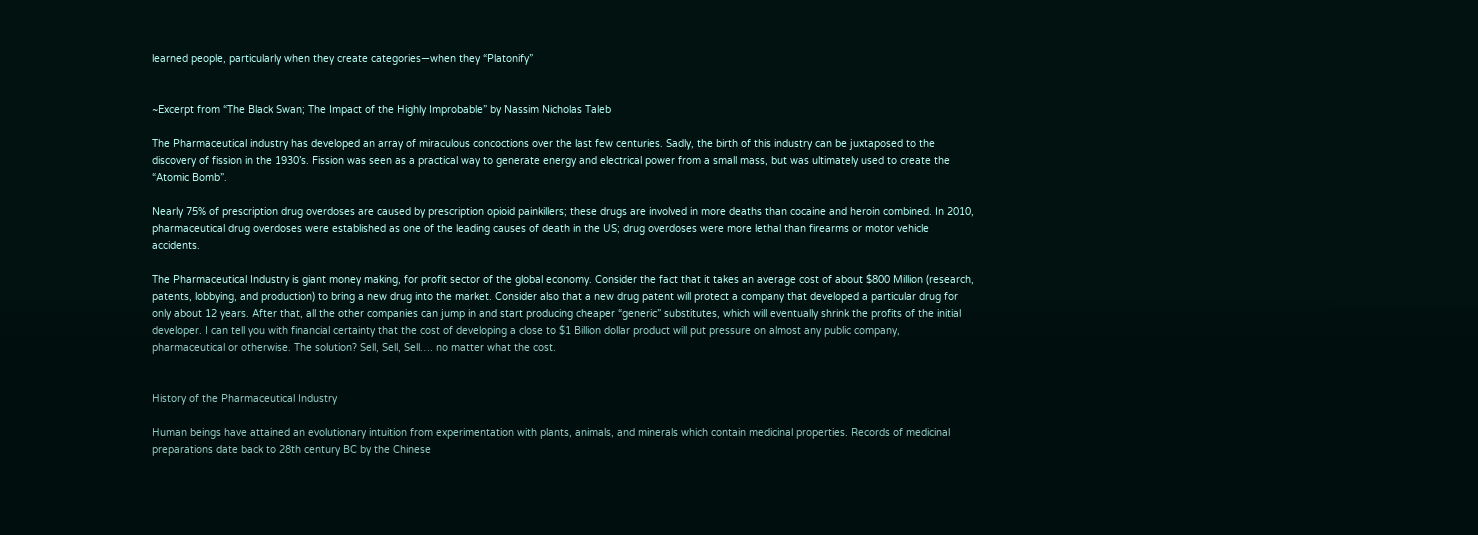learned people, particularly when they create categories—when they “Platonify”


~Excerpt from “The Black Swan; The Impact of the Highly Improbable” by Nassim Nicholas Taleb

The Pharmaceutical industry has developed an array of miraculous concoctions over the last few centuries. Sadly, the birth of this industry can be juxtaposed to the discovery of fission in the 1930’s. Fission was seen as a practical way to generate energy and electrical power from a small mass, but was ultimately used to create the “Atomic Bomb”.

Nearly 75% of prescription drug overdoses are caused by prescription opioid painkillers; these drugs are involved in more deaths than cocaine and heroin combined. In 2010, pharmaceutical drug overdoses were established as one of the leading causes of death in the US; drug overdoses were more lethal than firearms or motor vehicle accidents.

The Pharmaceutical Industry is giant money making, for profit sector of the global economy. Consider the fact that it takes an average cost of about $800 Million (research, patents, lobbying, and production) to bring a new drug into the market. Consider also that a new drug patent will protect a company that developed a particular drug for only about 12 years. After that, all the other companies can jump in and start producing cheaper “generic” substitutes, which will eventually shrink the profits of the initial developer. I can tell you with financial certainty that the cost of developing a close to $1 Billion dollar product will put pressure on almost any public company, pharmaceutical or otherwise. The solution? Sell, Sell, Sell…. no matter what the cost.


History of the Pharmaceutical Industry

Human beings have attained an evolutionary intuition from experimentation with plants, animals, and minerals which contain medicinal properties. Records of medicinal preparations date back to 28th century BC by the Chinese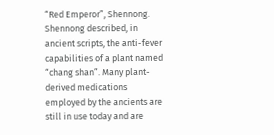“Red Emperor”, Shennong. Shennong described, in ancient scripts, the anti-fever capabilities of a plant named “chang shan”. Many plant-derived medications employed by the ancients are still in use today and are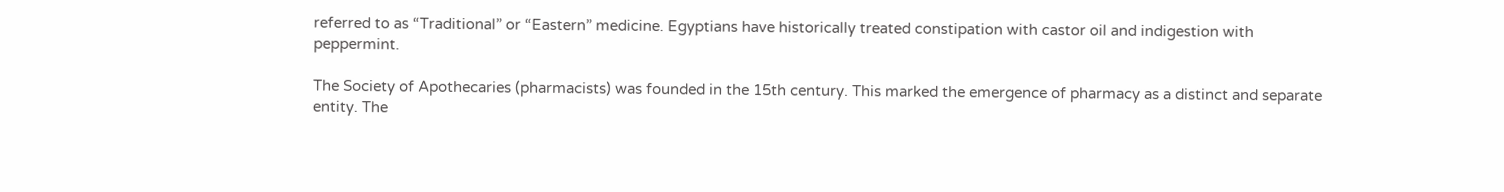referred to as “Traditional” or “Eastern” medicine. Egyptians have historically treated constipation with castor oil and indigestion with peppermint.

The Society of Apothecaries (pharmacists) was founded in the 15th century. This marked the emergence of pharmacy as a distinct and separate entity. The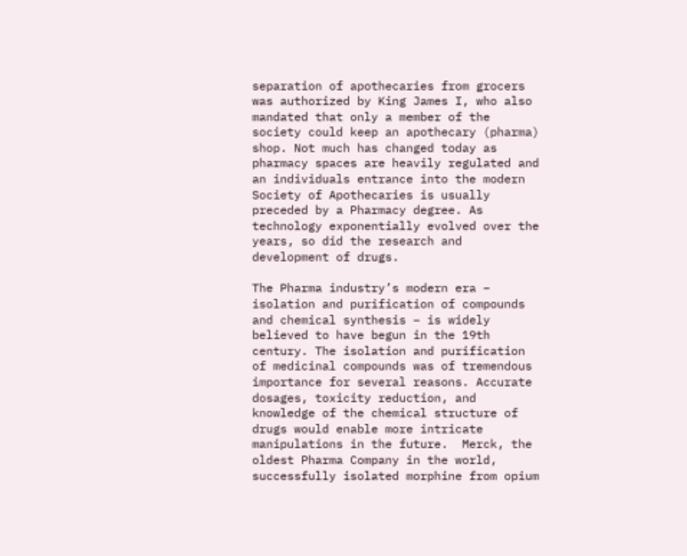separation of apothecaries from grocers was authorized by King James I, who also mandated that only a member of the society could keep an apothecary (pharma) shop. Not much has changed today as pharmacy spaces are heavily regulated and an individuals entrance into the modern Society of Apothecaries is usually preceded by a Pharmacy degree. As technology exponentially evolved over the years, so did the research and development of drugs.

The Pharma industry’s modern era – isolation and purification of compounds and chemical synthesis – is widely believed to have begun in the 19th century. The isolation and purification of medicinal compounds was of tremendous importance for several reasons. Accurate dosages, toxicity reduction, and knowledge of the chemical structure of drugs would enable more intricate manipulations in the future.  Merck, the oldest Pharma Company in the world, successfully isolated morphine from opium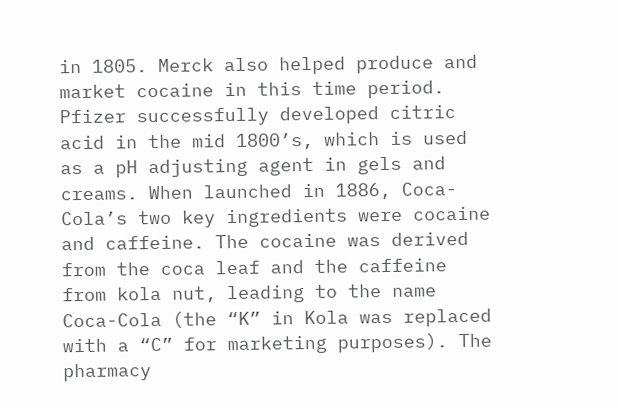in 1805. Merck also helped produce and market cocaine in this time period. Pfizer successfully developed citric acid in the mid 1800’s, which is used as a pH adjusting agent in gels and creams. When launched in 1886, Coca-Cola’s two key ingredients were cocaine and caffeine. The cocaine was derived from the coca leaf and the caffeine from kola nut, leading to the name Coca-Cola (the “K” in Kola was replaced with a “C” for marketing purposes). The pharmacy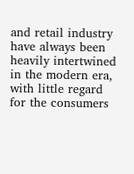and retail industry have always been heavily intertwined in the modern era, with little regard for the consumers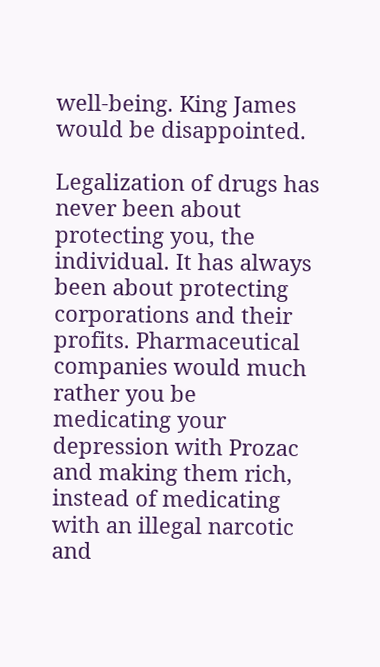well-being. King James would be disappointed.

Legalization of drugs has never been about protecting you, the individual. It has always been about protecting corporations and their profits. Pharmaceutical companies would much rather you be medicating your depression with Prozac and making them rich, instead of medicating with an illegal narcotic and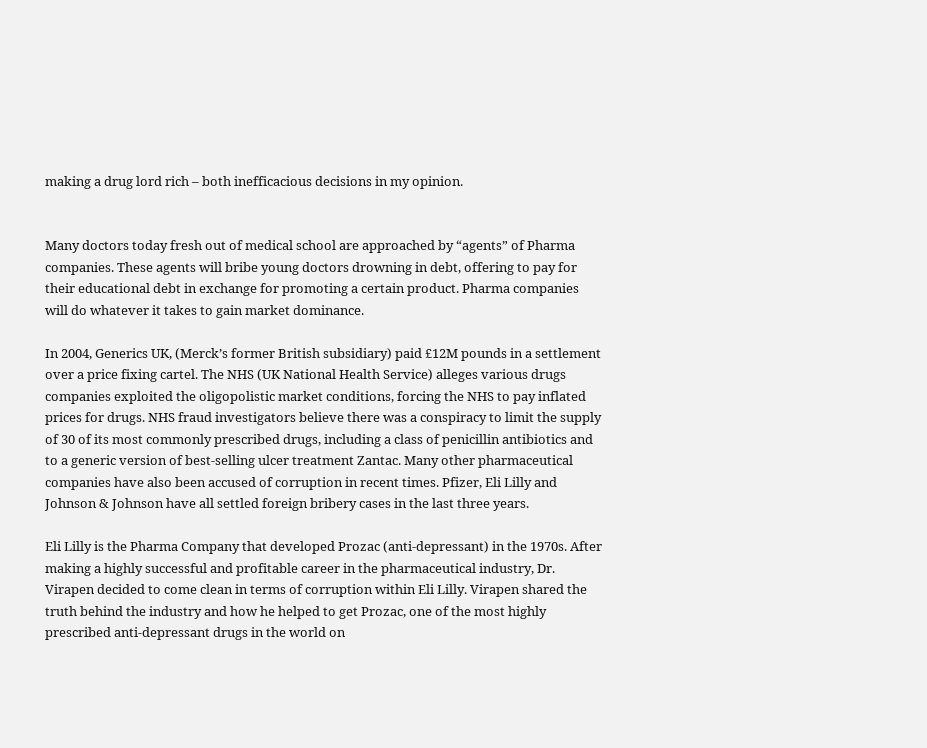making a drug lord rich – both inefficacious decisions in my opinion.


Many doctors today fresh out of medical school are approached by “agents” of Pharma companies. These agents will bribe young doctors drowning in debt, offering to pay for their educational debt in exchange for promoting a certain product. Pharma companies will do whatever it takes to gain market dominance.

In 2004, Generics UK, (Merck’s former British subsidiary) paid £12M pounds in a settlement over a price fixing cartel. The NHS (UK National Health Service) alleges various drugs companies exploited the oligopolistic market conditions, forcing the NHS to pay inflated prices for drugs. NHS fraud investigators believe there was a conspiracy to limit the supply of 30 of its most commonly prescribed drugs, including a class of penicillin antibiotics and to a generic version of best-selling ulcer treatment Zantac. Many other pharmaceutical companies have also been accused of corruption in recent times. Pfizer, Eli Lilly and Johnson & Johnson have all settled foreign bribery cases in the last three years.

Eli Lilly is the Pharma Company that developed Prozac (anti-depressant) in the 1970s. After making a highly successful and profitable career in the pharmaceutical industry, Dr. Virapen decided to come clean in terms of corruption within Eli Lilly. Virapen shared the truth behind the industry and how he helped to get Prozac, one of the most highly prescribed anti-depressant drugs in the world on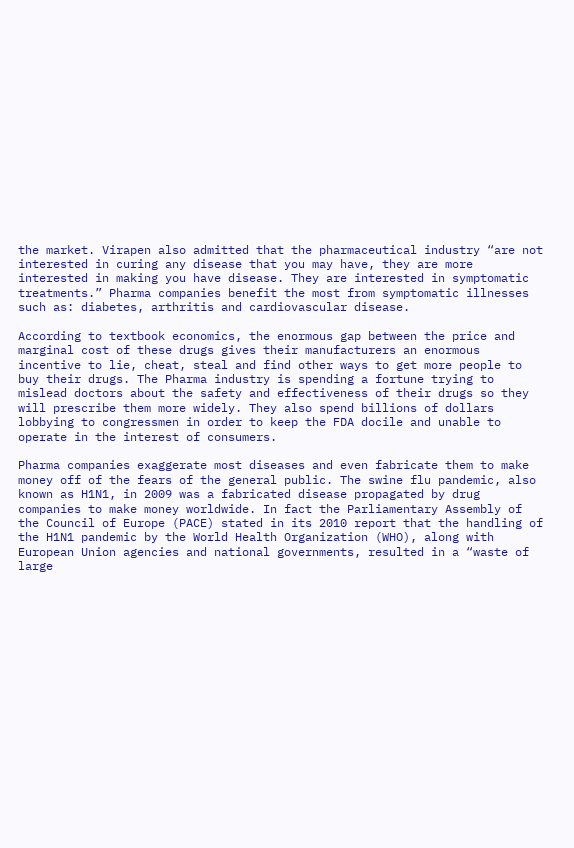the market. Virapen also admitted that the pharmaceutical industry “are not interested in curing any disease that you may have, they are more interested in making you have disease. They are interested in symptomatic treatments.” Pharma companies benefit the most from symptomatic illnesses such as: diabetes, arthritis and cardiovascular disease.

According to textbook economics, the enormous gap between the price and marginal cost of these drugs gives their manufacturers an enormous incentive to lie, cheat, steal and find other ways to get more people to buy their drugs. The Pharma industry is spending a fortune trying to mislead doctors about the safety and effectiveness of their drugs so they will prescribe them more widely. They also spend billions of dollars lobbying to congressmen in order to keep the FDA docile and unable to operate in the interest of consumers.

Pharma companies exaggerate most diseases and even fabricate them to make money off of the fears of the general public. The swine flu pandemic, also known as H1N1, in 2009 was a fabricated disease propagated by drug companies to make money worldwide. In fact the Parliamentary Assembly of the Council of Europe (PACE) stated in its 2010 report that the handling of the H1N1 pandemic by the World Health Organization (WHO), along with European Union agencies and national governments, resulted in a “waste of large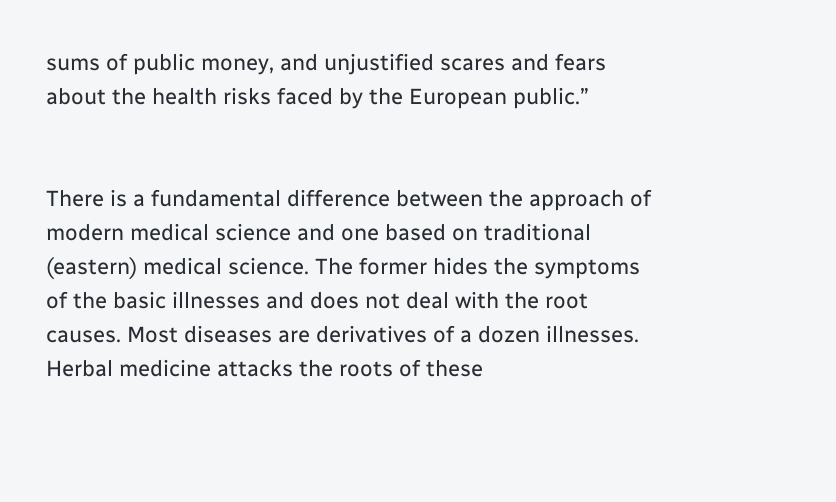sums of public money, and unjustified scares and fears about the health risks faced by the European public.”


There is a fundamental difference between the approach of modern medical science and one based on traditional (eastern) medical science. The former hides the symptoms of the basic illnesses and does not deal with the root causes. Most diseases are derivatives of a dozen illnesses. Herbal medicine attacks the roots of these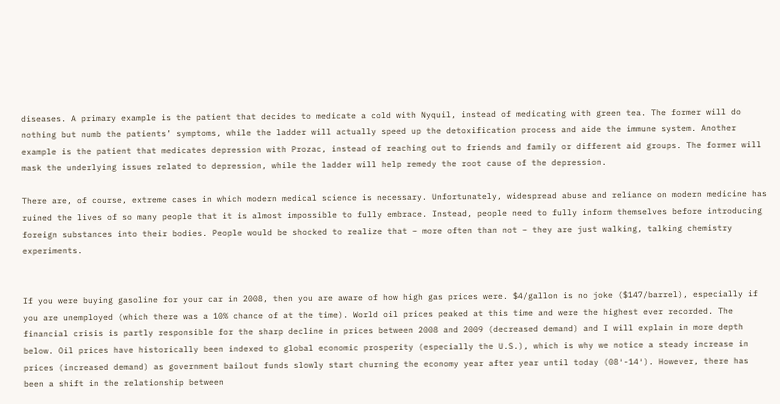diseases. A primary example is the patient that decides to medicate a cold with Nyquil, instead of medicating with green tea. The former will do nothing but numb the patients’ symptoms, while the ladder will actually speed up the detoxification process and aide the immune system. Another example is the patient that medicates depression with Prozac, instead of reaching out to friends and family or different aid groups. The former will mask the underlying issues related to depression, while the ladder will help remedy the root cause of the depression.

There are, of course, extreme cases in which modern medical science is necessary. Unfortunately, widespread abuse and reliance on modern medicine has ruined the lives of so many people that it is almost impossible to fully embrace. Instead, people need to fully inform themselves before introducing foreign substances into their bodies. People would be shocked to realize that – more often than not – they are just walking, talking chemistry experiments.


If you were buying gasoline for your car in 2008, then you are aware of how high gas prices were. $4/gallon is no joke ($147/barrel), especially if you are unemployed (which there was a 10% chance of at the time). World oil prices peaked at this time and were the highest ever recorded. The financial crisis is partly responsible for the sharp decline in prices between 2008 and 2009 (decreased demand) and I will explain in more depth below. Oil prices have historically been indexed to global economic prosperity (especially the U.S.), which is why we notice a steady increase in prices (increased demand) as government bailout funds slowly start churning the economy year after year until today (08′-14′). However, there has been a shift in the relationship between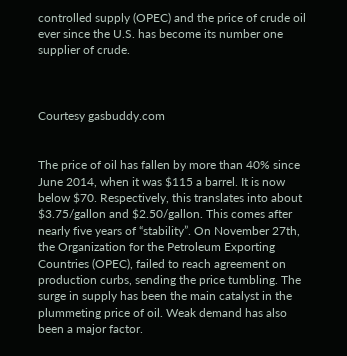controlled supply (OPEC) and the price of crude oil ever since the U.S. has become its number one supplier of crude.



Courtesy gasbuddy.com


The price of oil has fallen by more than 40% since June 2014, when it was $115 a barrel. It is now below $70. Respectively, this translates into about $3.75/gallon and $2.50/gallon. This comes after nearly five years of “stability”. On November 27th, the Organization for the Petroleum Exporting Countries (OPEC), failed to reach agreement on production curbs, sending the price tumbling. The surge in supply has been the main catalyst in the plummeting price of oil. Weak demand has also been a major factor.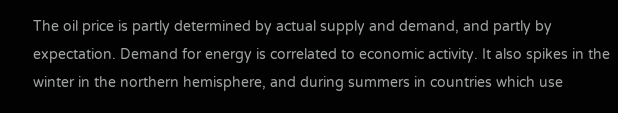The oil price is partly determined by actual supply and demand, and partly by expectation. Demand for energy is correlated to economic activity. It also spikes in the winter in the northern hemisphere, and during summers in countries which use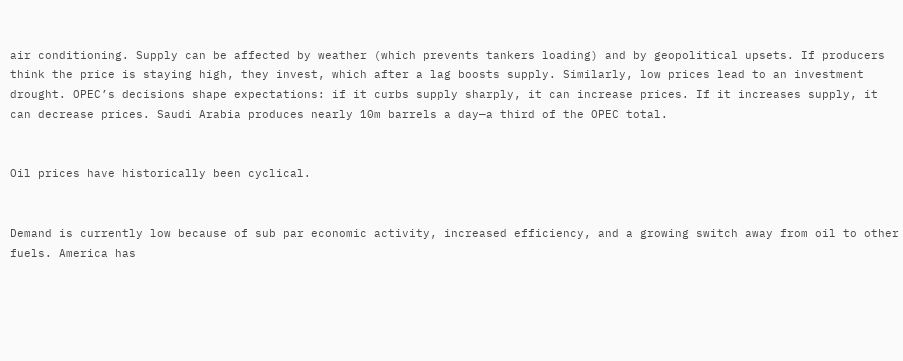air conditioning. Supply can be affected by weather (which prevents tankers loading) and by geopolitical upsets. If producers think the price is staying high, they invest, which after a lag boosts supply. Similarly, low prices lead to an investment drought. OPEC’s decisions shape expectations: if it curbs supply sharply, it can increase prices. If it increases supply, it can decrease prices. Saudi Arabia produces nearly 10m barrels a day—a third of the OPEC total.


Oil prices have historically been cyclical.


Demand is currently low because of sub par economic activity, increased efficiency, and a growing switch away from oil to other fuels. America has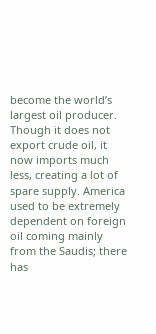become the world’s largest oil producer. Though it does not export crude oil, it now imports much less, creating a lot of spare supply. America used to be extremely dependent on foreign oil coming mainly from the Saudis; there has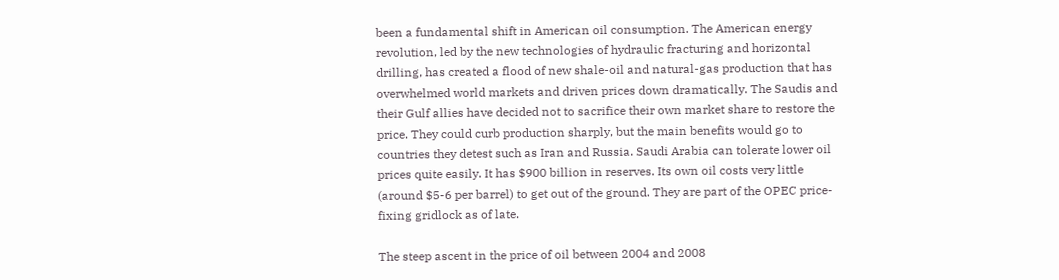been a fundamental shift in American oil consumption. The American energy revolution, led by the new technologies of hydraulic fracturing and horizontal drilling, has created a flood of new shale-oil and natural-gas production that has overwhelmed world markets and driven prices down dramatically. The Saudis and their Gulf allies have decided not to sacrifice their own market share to restore the price. They could curb production sharply, but the main benefits would go to countries they detest such as Iran and Russia. Saudi Arabia can tolerate lower oil prices quite easily. It has $900 billion in reserves. Its own oil costs very little (around $5-6 per barrel) to get out of the ground. They are part of the OPEC price-fixing gridlock as of late.

The steep ascent in the price of oil between 2004 and 2008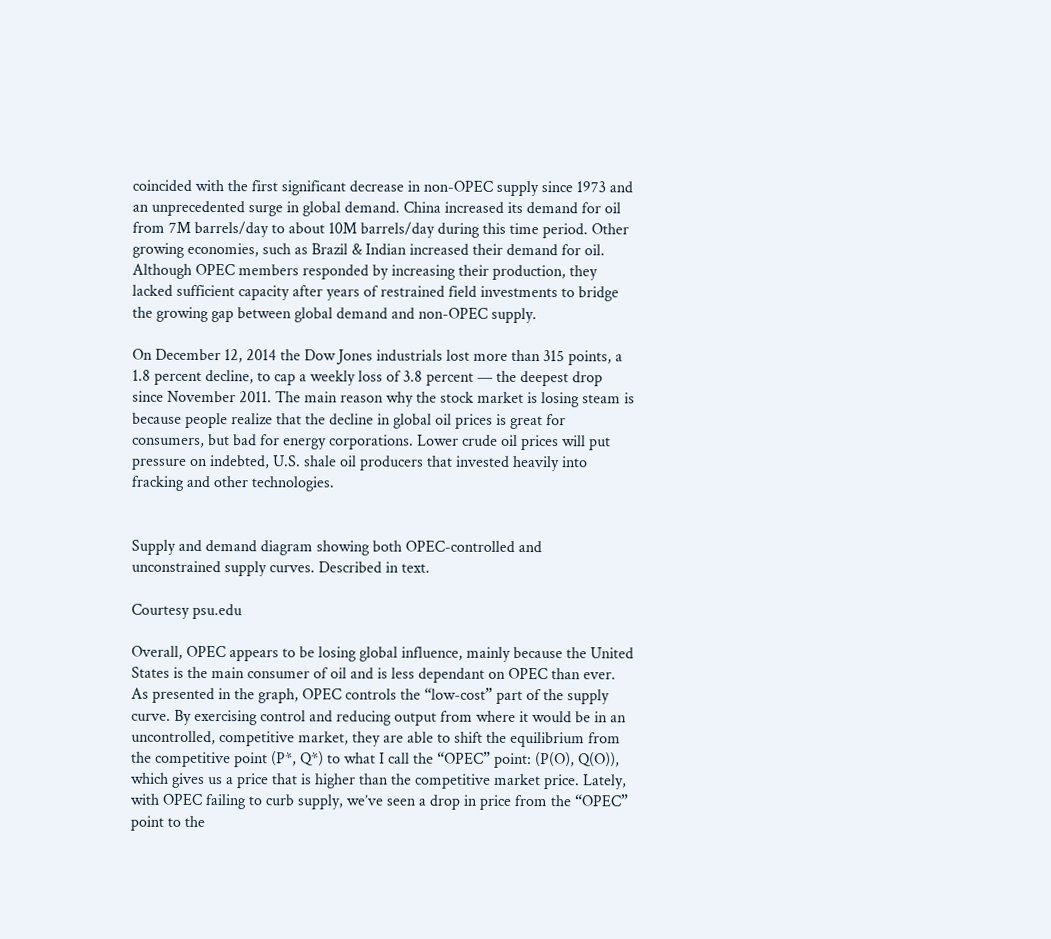coincided with the first significant decrease in non-OPEC supply since 1973 and an unprecedented surge in global demand. China increased its demand for oil from 7M barrels/day to about 10M barrels/day during this time period. Other growing economies, such as Brazil & Indian increased their demand for oil.  Although OPEC members responded by increasing their production, they lacked sufficient capacity after years of restrained field investments to bridge the growing gap between global demand and non-OPEC supply.

On December 12, 2014 the Dow Jones industrials lost more than 315 points, a 1.8 percent decline, to cap a weekly loss of 3.8 percent — the deepest drop since November 2011. The main reason why the stock market is losing steam is because people realize that the decline in global oil prices is great for consumers, but bad for energy corporations. Lower crude oil prices will put pressure on indebted, U.S. shale oil producers that invested heavily into fracking and other technologies.


Supply and demand diagram showing both OPEC-controlled and unconstrained supply curves. Described in text.

Courtesy psu.edu

Overall, OPEC appears to be losing global influence, mainly because the United States is the main consumer of oil and is less dependant on OPEC than ever. As presented in the graph, OPEC controls the “low-cost” part of the supply curve. By exercising control and reducing output from where it would be in an uncontrolled, competitive market, they are able to shift the equilibrium from the competitive point (P*, Q*) to what I call the “OPEC” point: (P(O), Q(O)), which gives us a price that is higher than the competitive market price. Lately, with OPEC failing to curb supply, we’ve seen a drop in price from the “OPEC” point to the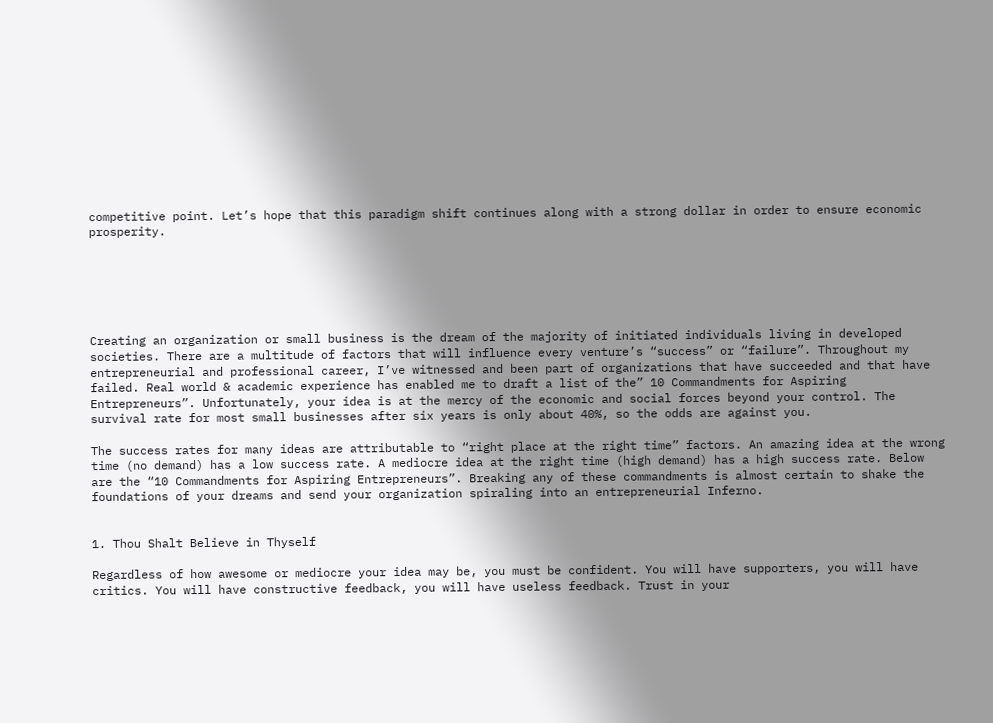competitive point. Let’s hope that this paradigm shift continues along with a strong dollar in order to ensure economic prosperity.






Creating an organization or small business is the dream of the majority of initiated individuals living in developed societies. There are a multitude of factors that will influence every venture’s “success” or “failure”. Throughout my entrepreneurial and professional career, I’ve witnessed and been part of organizations that have succeeded and that have failed. Real world & academic experience has enabled me to draft a list of the” 10 Commandments for Aspiring Entrepreneurs”. Unfortunately, your idea is at the mercy of the economic and social forces beyond your control. The survival rate for most small businesses after six years is only about 40%, so the odds are against you.

The success rates for many ideas are attributable to “right place at the right time” factors. An amazing idea at the wrong time (no demand) has a low success rate. A mediocre idea at the right time (high demand) has a high success rate. Below are the “10 Commandments for Aspiring Entrepreneurs”. Breaking any of these commandments is almost certain to shake the foundations of your dreams and send your organization spiraling into an entrepreneurial Inferno.


1. Thou Shalt Believe in Thyself

Regardless of how awesome or mediocre your idea may be, you must be confident. You will have supporters, you will have critics. You will have constructive feedback, you will have useless feedback. Trust in your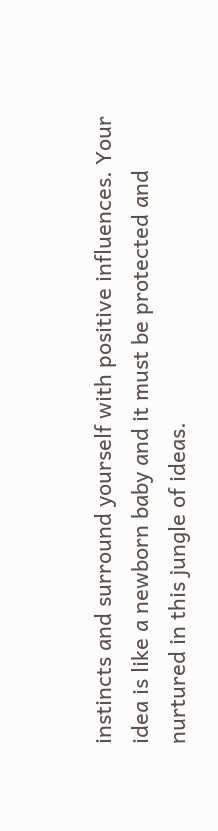instincts and surround yourself with positive influences. Your idea is like a newborn baby and it must be protected and nurtured in this jungle of ideas.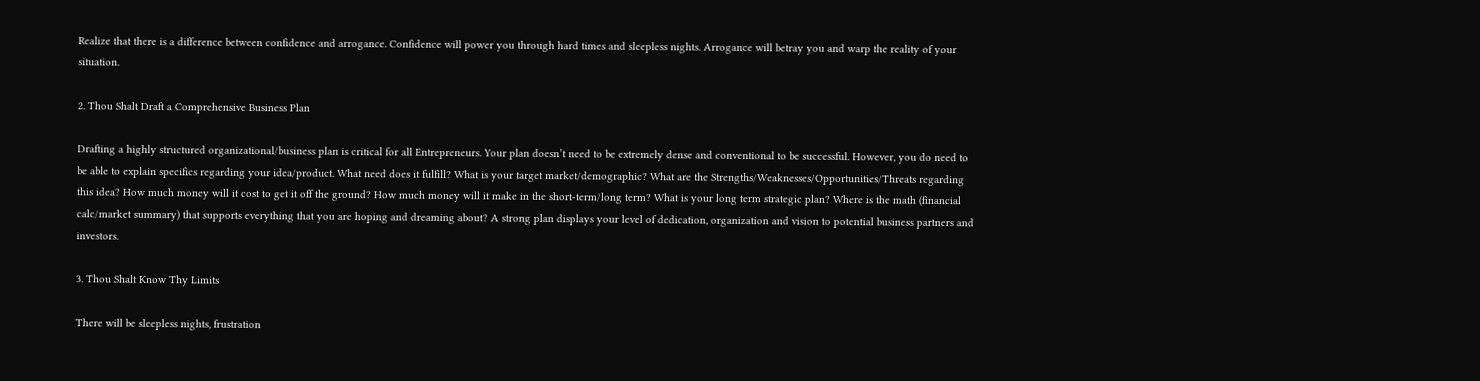Realize that there is a difference between confidence and arrogance. Confidence will power you through hard times and sleepless nights. Arrogance will betray you and warp the reality of your situation.

2. Thou Shalt Draft a Comprehensive Business Plan

Drafting a highly structured organizational/business plan is critical for all Entrepreneurs. Your plan doesn’t need to be extremely dense and conventional to be successful. However, you do need to be able to explain specifics regarding your idea/product. What need does it fulfill? What is your target market/demographic? What are the Strengths/Weaknesses/Opportunities/Threats regarding this idea? How much money will it cost to get it off the ground? How much money will it make in the short-term/long term? What is your long term strategic plan? Where is the math (financial calc/market summary) that supports everything that you are hoping and dreaming about? A strong plan displays your level of dedication, organization and vision to potential business partners and investors.

3. Thou Shalt Know Thy Limits

There will be sleepless nights, frustration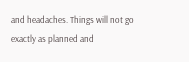and headaches. Things will not go exactly as planned and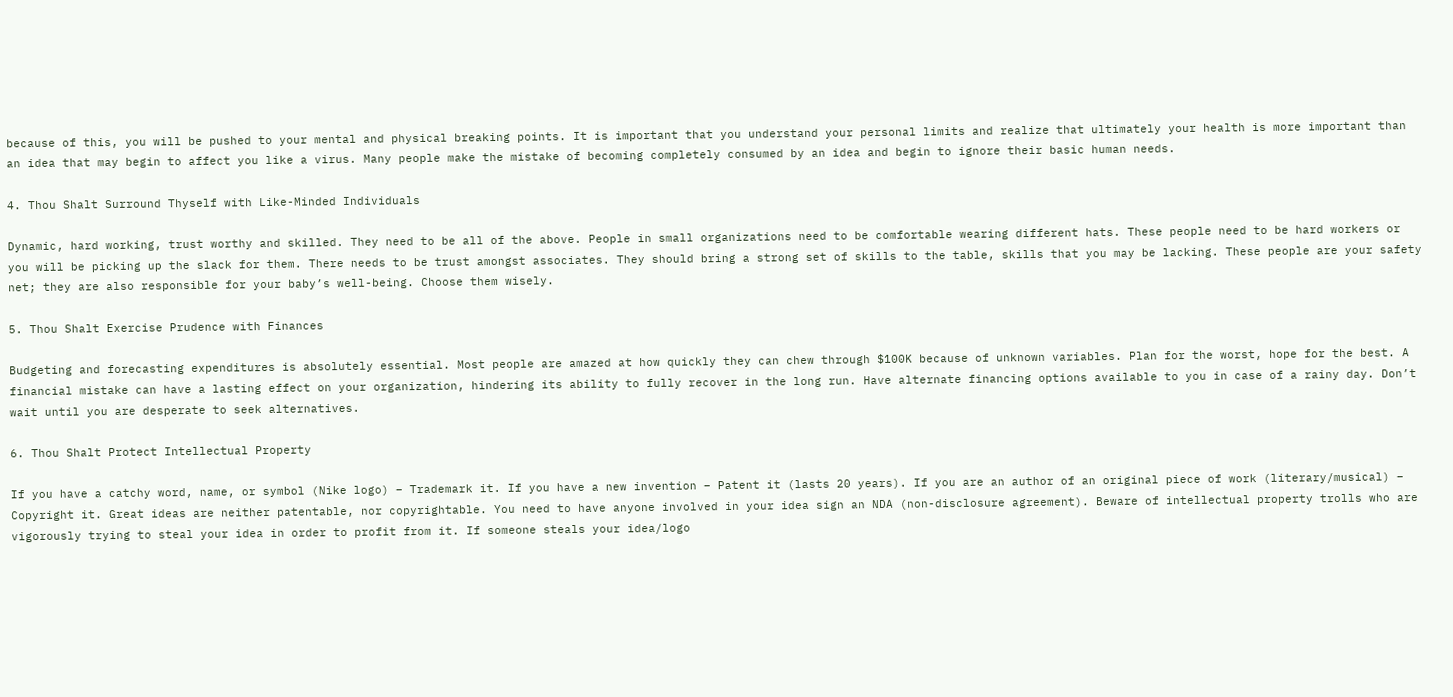because of this, you will be pushed to your mental and physical breaking points. It is important that you understand your personal limits and realize that ultimately your health is more important than an idea that may begin to affect you like a virus. Many people make the mistake of becoming completely consumed by an idea and begin to ignore their basic human needs.

4. Thou Shalt Surround Thyself with Like-Minded Individuals

Dynamic, hard working, trust worthy and skilled. They need to be all of the above. People in small organizations need to be comfortable wearing different hats. These people need to be hard workers or you will be picking up the slack for them. There needs to be trust amongst associates. They should bring a strong set of skills to the table, skills that you may be lacking. These people are your safety net; they are also responsible for your baby’s well-being. Choose them wisely.

5. Thou Shalt Exercise Prudence with Finances

Budgeting and forecasting expenditures is absolutely essential. Most people are amazed at how quickly they can chew through $100K because of unknown variables. Plan for the worst, hope for the best. A financial mistake can have a lasting effect on your organization, hindering its ability to fully recover in the long run. Have alternate financing options available to you in case of a rainy day. Don’t wait until you are desperate to seek alternatives.

6. Thou Shalt Protect Intellectual Property

If you have a catchy word, name, or symbol (Nike logo) – Trademark it. If you have a new invention – Patent it (lasts 20 years). If you are an author of an original piece of work (literary/musical) – Copyright it. Great ideas are neither patentable, nor copyrightable. You need to have anyone involved in your idea sign an NDA (non-disclosure agreement). Beware of intellectual property trolls who are vigorously trying to steal your idea in order to profit from it. If someone steals your idea/logo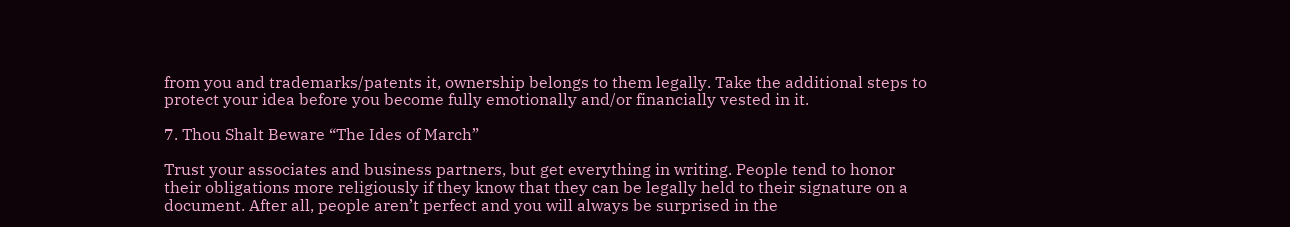from you and trademarks/patents it, ownership belongs to them legally. Take the additional steps to protect your idea before you become fully emotionally and/or financially vested in it.

7. Thou Shalt Beware “The Ides of March”

Trust your associates and business partners, but get everything in writing. People tend to honor their obligations more religiously if they know that they can be legally held to their signature on a document. After all, people aren’t perfect and you will always be surprised in the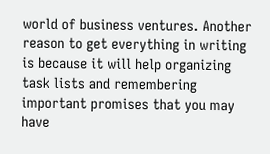world of business ventures. Another reason to get everything in writing is because it will help organizing task lists and remembering important promises that you may have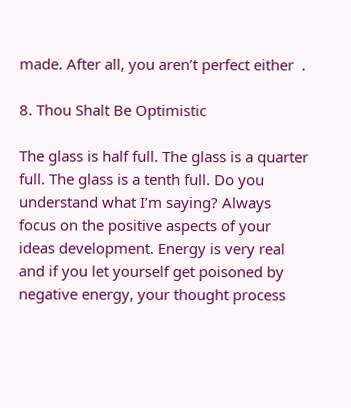made. After all, you aren’t perfect either  .

8. Thou Shalt Be Optimistic

The glass is half full. The glass is a quarter full. The glass is a tenth full. Do you understand what I’m saying? Always focus on the positive aspects of your ideas development. Energy is very real and if you let yourself get poisoned by negative energy, your thought process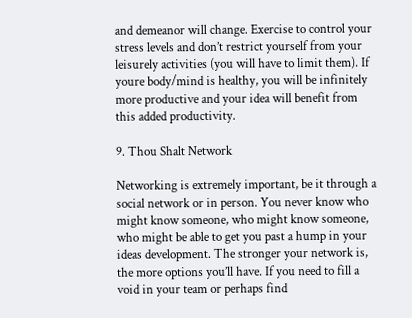and demeanor will change. Exercise to control your stress levels and don’t restrict yourself from your leisurely activities (you will have to limit them). If youre body/mind is healthy, you will be infinitely more productive and your idea will benefit from this added productivity.

9. Thou Shalt Network

Networking is extremely important, be it through a social network or in person. You never know who might know someone, who might know someone, who might be able to get you past a hump in your ideas development. The stronger your network is, the more options you’ll have. If you need to fill a void in your team or perhaps find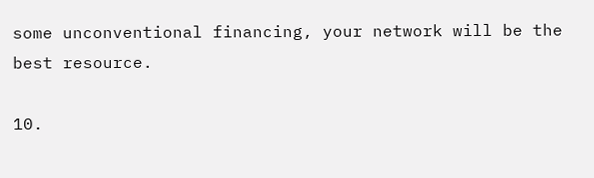some unconventional financing, your network will be the best resource.

10.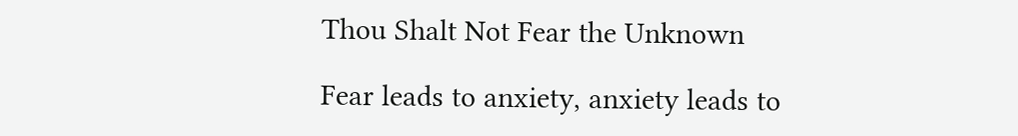Thou Shalt Not Fear the Unknown

Fear leads to anxiety, anxiety leads to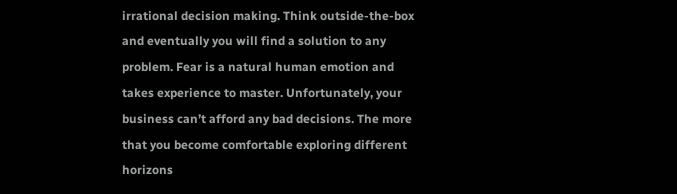irrational decision making. Think outside-the-box and eventually you will find a solution to any problem. Fear is a natural human emotion and takes experience to master. Unfortunately, your business can’t afford any bad decisions. The more that you become comfortable exploring different horizons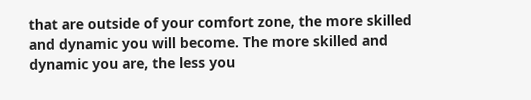that are outside of your comfort zone, the more skilled and dynamic you will become. The more skilled and dynamic you are, the less you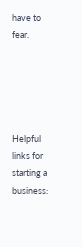have to fear.





Helpful links for starting a business: